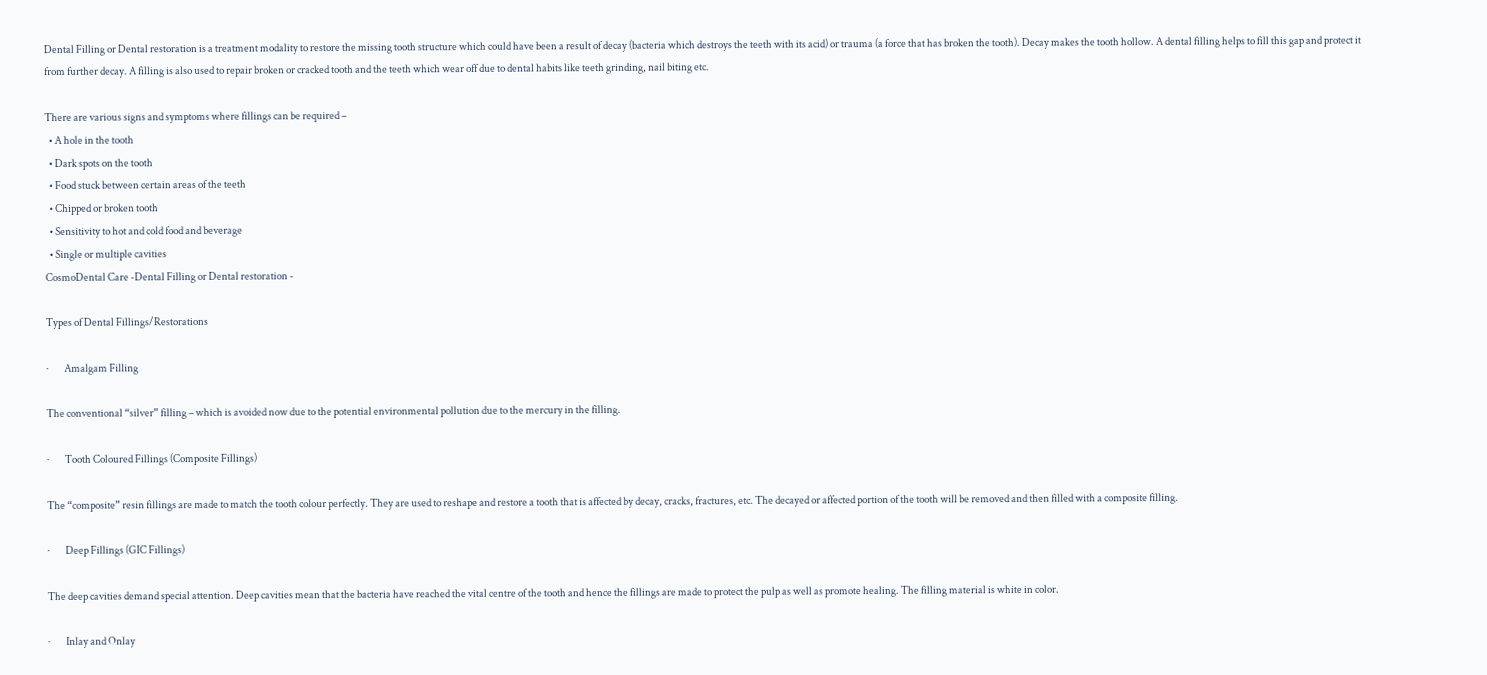Dental Filling or Dental restoration is a treatment modality to restore the missing tooth structure which could have been a result of decay (bacteria which destroys the teeth with its acid) or trauma (a force that has broken the tooth). Decay makes the tooth hollow. A dental filling helps to fill this gap and protect it from further decay. A filling is also used to repair broken or cracked tooth and the teeth which wear off due to dental habits like teeth grinding, nail biting etc.

There are various signs and symptoms where fillings can be required –
  • A hole in the tooth
  • Dark spots on the tooth
  • Food stuck between certain areas of the teeth
  • Chipped or broken tooth
  • Sensitivity to hot and cold food and beverage
  • Single or multiple cavities
CosmoDental Care -Dental Filling or Dental restoration -

Types of Dental Fillings/Restorations

·        Amalgam Filling

The conventional “silver” filling – which is avoided now due to the potential environmental pollution due to the mercury in the filling.

·        Tooth Coloured Fillings (Composite Fillings)

The “composite” resin fillings are made to match the tooth colour perfectly. They are used to reshape and restore a tooth that is affected by decay, cracks, fractures, etc. The decayed or affected portion of the tooth will be removed and then filled with a composite filling.

·        Deep Fillings (GIC Fillings)

The deep cavities demand special attention. Deep cavities mean that the bacteria have reached the vital centre of the tooth and hence the fillings are made to protect the pulp as well as promote healing. The filling material is white in color.

·        Inlay and Onlay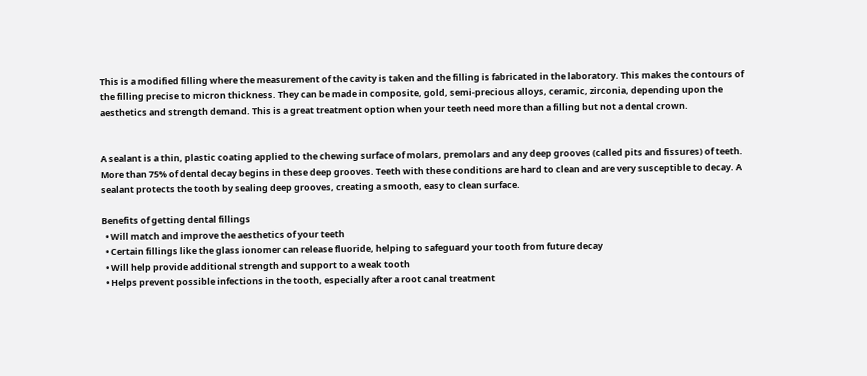This is a modified filling where the measurement of the cavity is taken and the filling is fabricated in the laboratory. This makes the contours of the filling precise to micron thickness. They can be made in composite, gold, semi-precious alloys, ceramic, zirconia, depending upon the aesthetics and strength demand. This is a great treatment option when your teeth need more than a filling but not a dental crown.


A sealant is a thin, plastic coating applied to the chewing surface of molars, premolars and any deep grooves (called pits and fissures) of teeth. More than 75% of dental decay begins in these deep grooves. Teeth with these conditions are hard to clean and are very susceptible to decay. A sealant protects the tooth by sealing deep grooves, creating a smooth, easy to clean surface.

Benefits of getting dental fillings
  • Will match and improve the aesthetics of your teeth
  • Certain fillings like the glass ionomer can release fluoride, helping to safeguard your tooth from future decay
  • Will help provide additional strength and support to a weak tooth
  • Helps prevent possible infections in the tooth, especially after a root canal treatment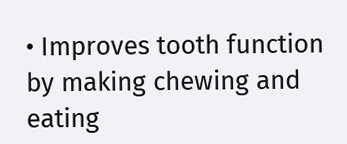• Improves tooth function by making chewing and eating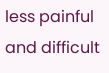less painful and difficult